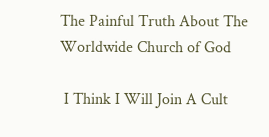The Painful Truth About The Worldwide Church of God

 I Think I Will Join A Cult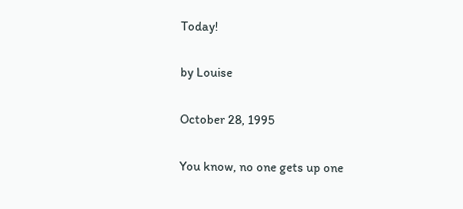Today!

by Louise

October 28, 1995

You know, no one gets up one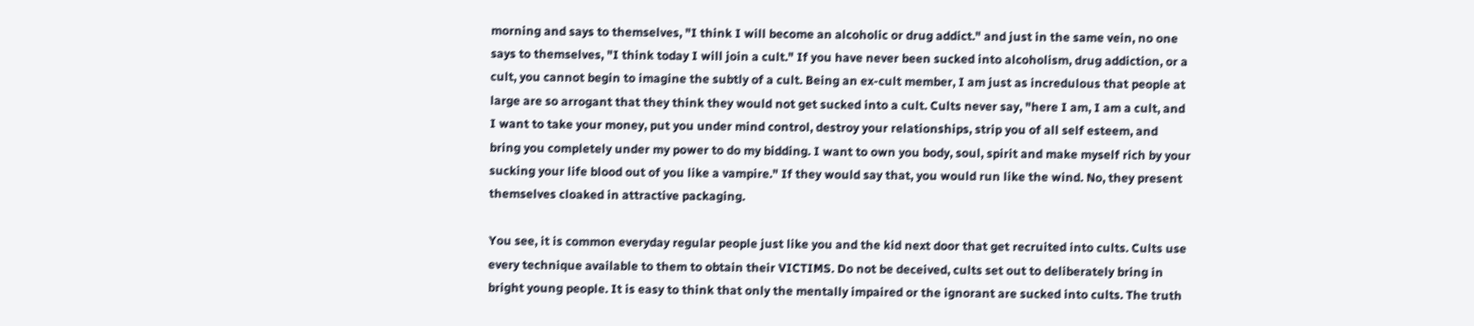morning and says to themselves, "I think I will become an alcoholic or drug addict." and just in the same vein, no one says to themselves, "I think today I will join a cult." If you have never been sucked into alcoholism, drug addiction, or a cult, you cannot begin to imagine the subtly of a cult. Being an ex-cult member, I am just as incredulous that people at large are so arrogant that they think they would not get sucked into a cult. Cults never say, "here I am, I am a cult, and I want to take your money, put you under mind control, destroy your relationships, strip you of all self esteem, and bring you completely under my power to do my bidding. I want to own you body, soul, spirit and make myself rich by your sucking your life blood out of you like a vampire." If they would say that, you would run like the wind. No, they present themselves cloaked in attractive packaging.

You see, it is common everyday regular people just like you and the kid next door that get recruited into cults. Cults use every technique available to them to obtain their VICTIMS. Do not be deceived, cults set out to deliberately bring in bright young people. It is easy to think that only the mentally impaired or the ignorant are sucked into cults. The truth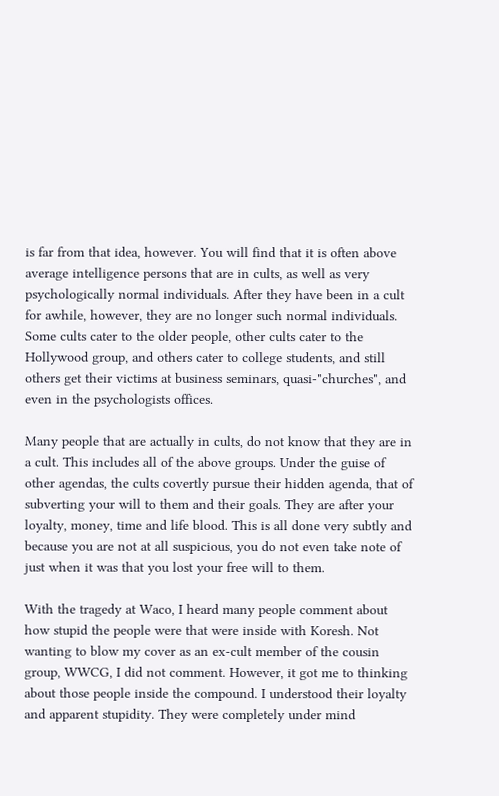is far from that idea, however. You will find that it is often above average intelligence persons that are in cults, as well as very psychologically normal individuals. After they have been in a cult for awhile, however, they are no longer such normal individuals. Some cults cater to the older people, other cults cater to the Hollywood group, and others cater to college students, and still others get their victims at business seminars, quasi-"churches", and even in the psychologists offices.

Many people that are actually in cults, do not know that they are in a cult. This includes all of the above groups. Under the guise of other agendas, the cults covertly pursue their hidden agenda, that of subverting your will to them and their goals. They are after your loyalty, money, time and life blood. This is all done very subtly and because you are not at all suspicious, you do not even take note of just when it was that you lost your free will to them.

With the tragedy at Waco, I heard many people comment about how stupid the people were that were inside with Koresh. Not wanting to blow my cover as an ex-cult member of the cousin group, WWCG, I did not comment. However, it got me to thinking about those people inside the compound. I understood their loyalty and apparent stupidity. They were completely under mind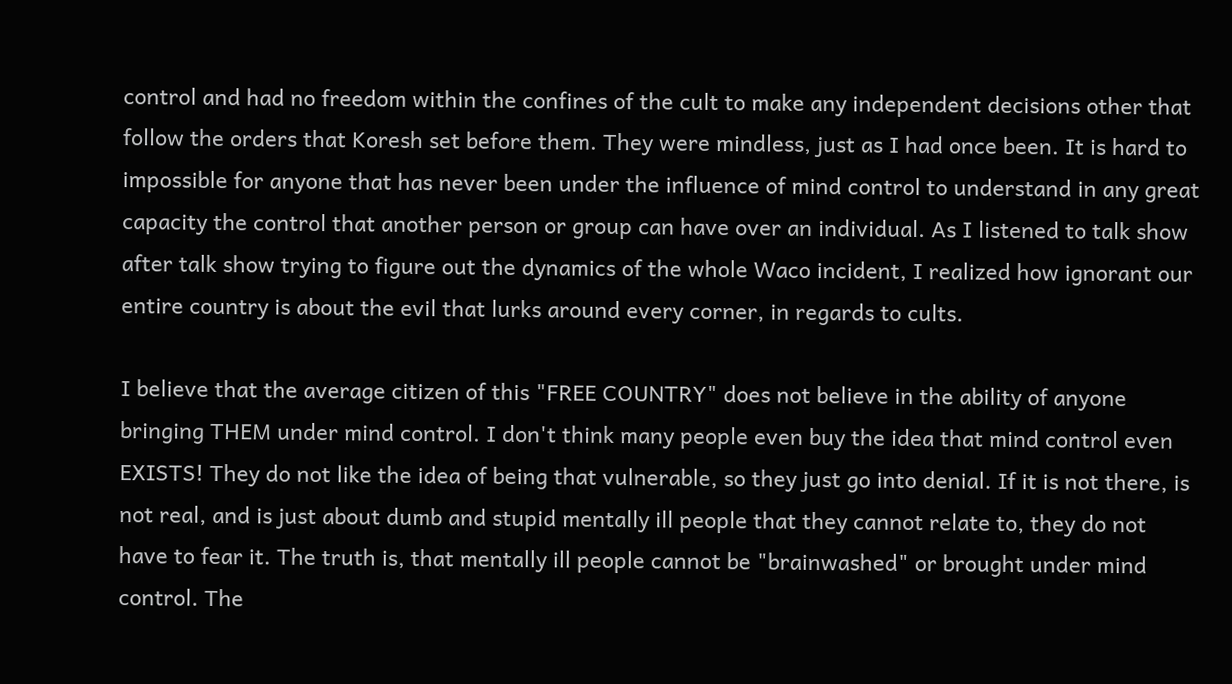control and had no freedom within the confines of the cult to make any independent decisions other that follow the orders that Koresh set before them. They were mindless, just as I had once been. It is hard to impossible for anyone that has never been under the influence of mind control to understand in any great capacity the control that another person or group can have over an individual. As I listened to talk show after talk show trying to figure out the dynamics of the whole Waco incident, I realized how ignorant our entire country is about the evil that lurks around every corner, in regards to cults.

I believe that the average citizen of this "FREE COUNTRY" does not believe in the ability of anyone bringing THEM under mind control. I don't think many people even buy the idea that mind control even EXISTS! They do not like the idea of being that vulnerable, so they just go into denial. If it is not there, is not real, and is just about dumb and stupid mentally ill people that they cannot relate to, they do not have to fear it. The truth is, that mentally ill people cannot be "brainwashed" or brought under mind control. The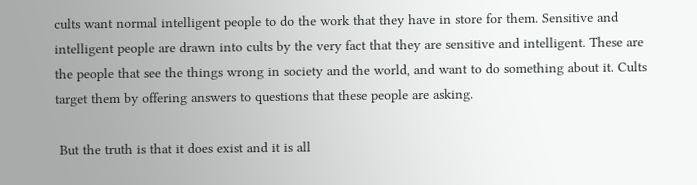cults want normal intelligent people to do the work that they have in store for them. Sensitive and intelligent people are drawn into cults by the very fact that they are sensitive and intelligent. These are the people that see the things wrong in society and the world, and want to do something about it. Cults target them by offering answers to questions that these people are asking.

 But the truth is that it does exist and it is all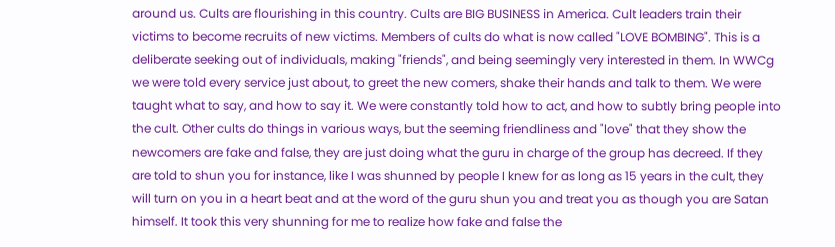around us. Cults are flourishing in this country. Cults are BIG BUSINESS in America. Cult leaders train their victims to become recruits of new victims. Members of cults do what is now called "LOVE BOMBING". This is a deliberate seeking out of individuals, making "friends", and being seemingly very interested in them. In WWCg we were told every service just about, to greet the new comers, shake their hands and talk to them. We were taught what to say, and how to say it. We were constantly told how to act, and how to subtly bring people into the cult. Other cults do things in various ways, but the seeming friendliness and "love" that they show the newcomers are fake and false, they are just doing what the guru in charge of the group has decreed. If they are told to shun you for instance, like I was shunned by people I knew for as long as 15 years in the cult, they will turn on you in a heart beat and at the word of the guru shun you and treat you as though you are Satan himself. It took this very shunning for me to realize how fake and false the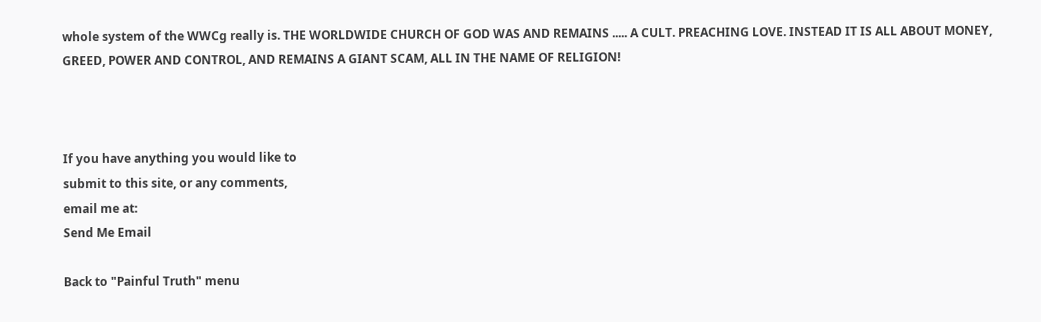whole system of the WWCg really is. THE WORLDWIDE CHURCH OF GOD WAS AND REMAINS ..... A CULT. PREACHING LOVE. INSTEAD IT IS ALL ABOUT MONEY, GREED, POWER AND CONTROL, AND REMAINS A GIANT SCAM, ALL IN THE NAME OF RELIGION!



If you have anything you would like to
submit to this site, or any comments,
email me at:
Send Me Email

Back to "Painful Truth" menu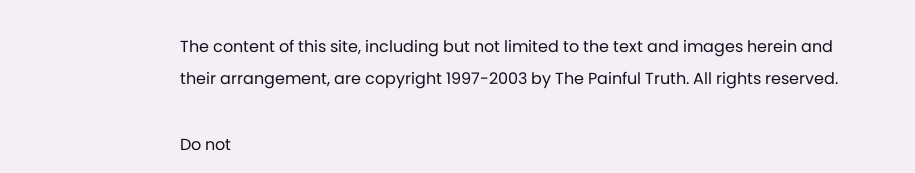The content of this site, including but not limited to the text and images herein and their arrangement, are copyright 1997-2003 by The Painful Truth. All rights reserved.

Do not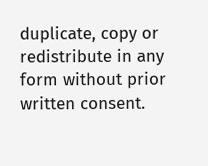duplicate, copy or redistribute in any form without prior written consent.